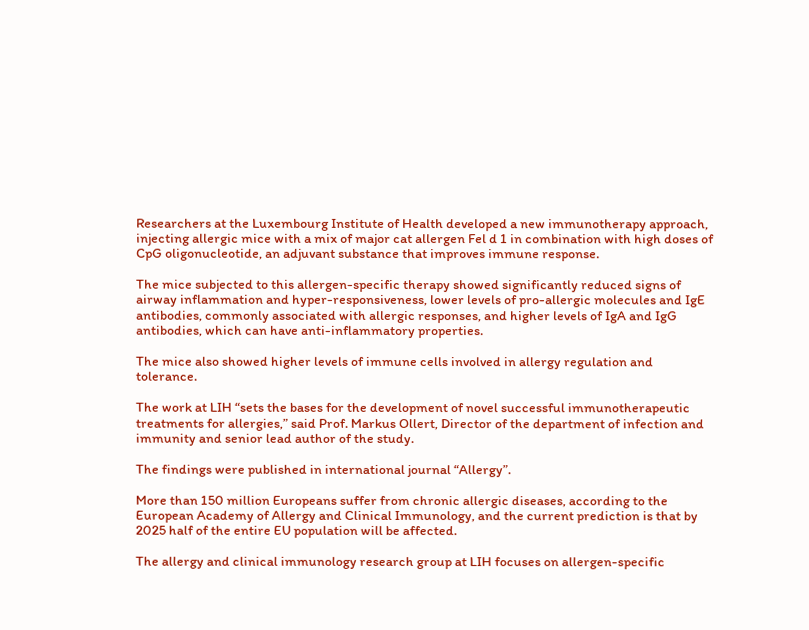Researchers at the Luxembourg Institute of Health developed a new immunotherapy approach, injecting allergic mice with a mix of major cat allergen Fel d 1 in combination with high doses of CpG oligonucleotide, an adjuvant substance that improves immune response.

The mice subjected to this allergen-specific therapy showed significantly reduced signs of airway inflammation and hyper-responsiveness, lower levels of pro-allergic molecules and IgE antibodies, commonly associated with allergic responses, and higher levels of IgA and IgG antibodies, which can have anti-inflammatory properties.

The mice also showed higher levels of immune cells involved in allergy regulation and tolerance.

The work at LIH “sets the bases for the development of novel successful immunotherapeutic treatments for allergies,” said Prof. Markus Ollert, Director of the department of infection and immunity and senior lead author of the study.

The findings were published in international journal “Allergy”.

More than 150 million Europeans suffer from chronic allergic diseases, according to the European Academy of Allergy and Clinical Immunology, and the current prediction is that by 2025 half of the entire EU population will be affected.

The allergy and clinical immunology research group at LIH focuses on allergen-specific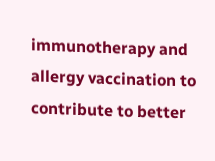immunotherapy and allergy vaccination to contribute to better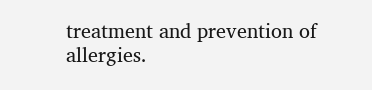treatment and prevention of allergies.